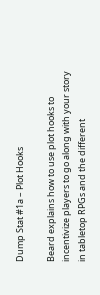Dump Stat #1a – Plot Hooks

Beard explains how to use plot hooks to incentivize players to go along with your story in tabletop RPGs and the different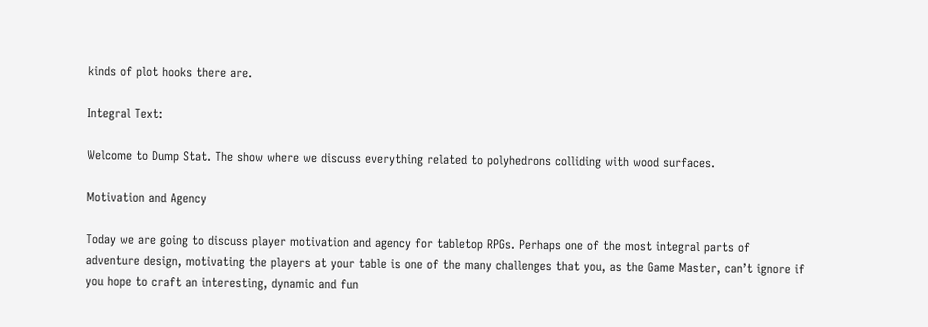kinds of plot hooks there are.

Integral Text:

Welcome to Dump Stat. The show where we discuss everything related to polyhedrons colliding with wood surfaces.

Motivation and Agency

Today we are going to discuss player motivation and agency for tabletop RPGs. Perhaps one of the most integral parts of adventure design, motivating the players at your table is one of the many challenges that you, as the Game Master, can’t ignore if you hope to craft an interesting, dynamic and fun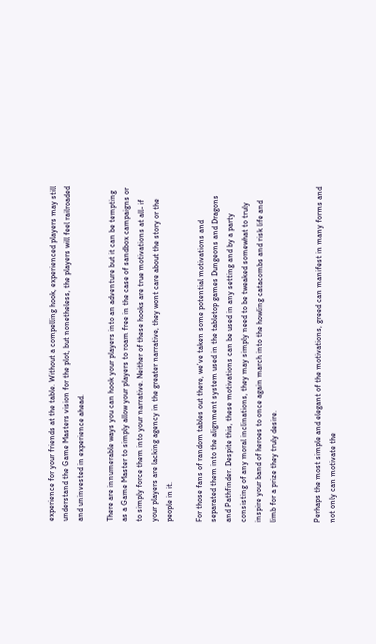experience for your friends at the table. Without a compelling hook, experienced players may still understand the Game Masters vision for the plot, but nonetheless, the players will feel railroaded and uninvested in experience ahead.

There are innumerable ways you can hook your players into an adventure but it can be tempting as a Game Master to simply allow your players to roam free in the case of sandbox campaigns or to simply force them into your narrative. Neither of these hooks are true motivations at all- if your players are lacking agency in the greater narrative, they wont care about the story or the people in it.

For those fans of random tables out there, we’ve taken some potential motivations and separated them into the alignment system used in the tabletop games Dungeons and Dragons and Pathfinder. Despite this, these motivations can be used in any setting and by a party consisting of any moral inclinations, they may simply need to be tweaked somewhat to truly inspire your band of heroes to once again march into the howling catacombs and risk life and limb for a prize they truly desire.


Perhaps the most simple and elegant of the motivations, greed can manifest in many forms and not only can motivate the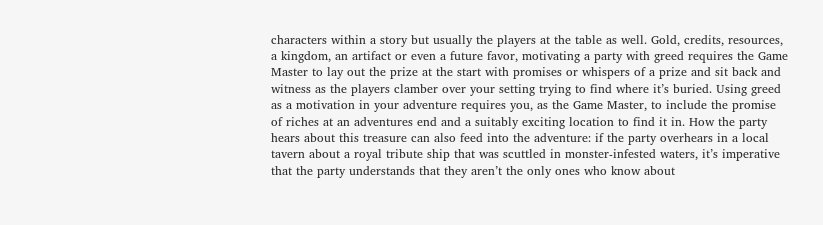characters within a story but usually the players at the table as well. Gold, credits, resources, a kingdom, an artifact or even a future favor, motivating a party with greed requires the Game Master to lay out the prize at the start with promises or whispers of a prize and sit back and witness as the players clamber over your setting trying to find where it’s buried. Using greed as a motivation in your adventure requires you, as the Game Master, to include the promise of riches at an adventures end and a suitably exciting location to find it in. How the party hears about this treasure can also feed into the adventure: if the party overhears in a local tavern about a royal tribute ship that was scuttled in monster-infested waters, it’s imperative that the party understands that they aren’t the only ones who know about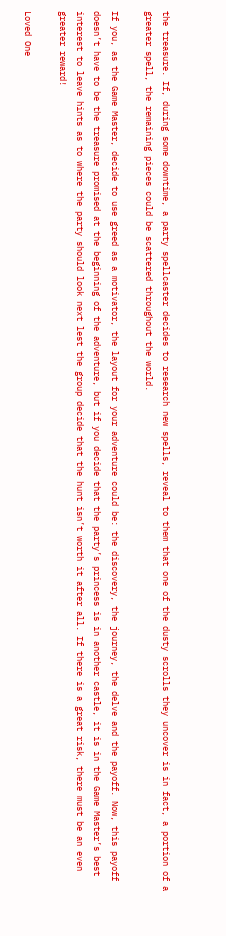the treasure. If, during some downtime, a party spellcaster decides to research new spells, reveal to them that one of the dusty scrolls they uncover is in fact, a portion of a greater spell, the remaining pieces could be scattered throughout the world.

If you, as the Game Master, decide to use greed as a motivator, the layout for your adventure could be: the discovery, the journey, the delve and the payoff. Now, this payoff doesn’t have to be the treasure promised at the beginning of the adventure, but if you decide that the party’s princess is in another castle, it is in the Game Master’s best interest to leave hints as to where the party should look next lest the group decide that the hunt isn’t worth it after all. If there is a great risk, there must be an even greater reward!

Loved One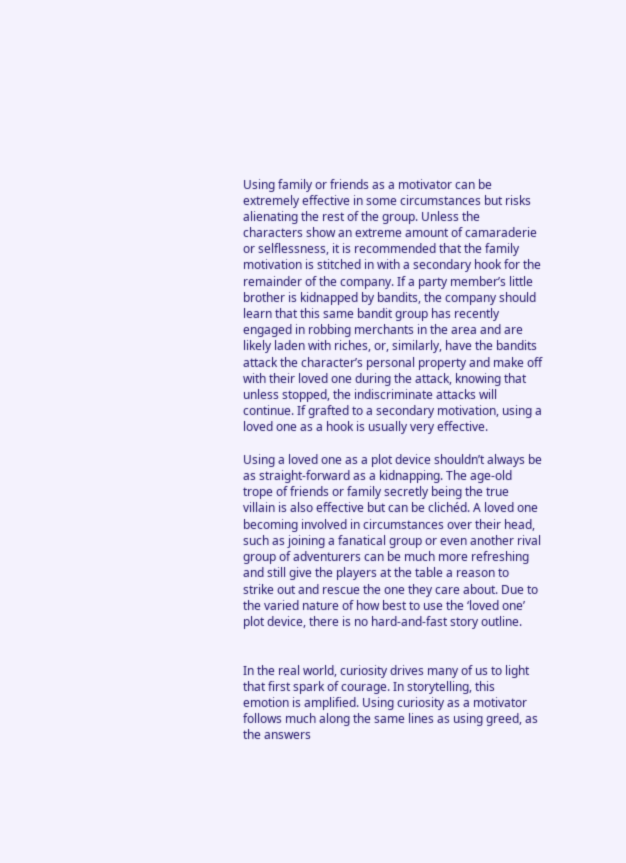Using family or friends as a motivator can be extremely effective in some circumstances but risks alienating the rest of the group. Unless the characters show an extreme amount of camaraderie or selflessness, it is recommended that the family motivation is stitched in with a secondary hook for the remainder of the company. If a party member’s little brother is kidnapped by bandits, the company should learn that this same bandit group has recently engaged in robbing merchants in the area and are likely laden with riches, or, similarly, have the bandits attack the character’s personal property and make off with their loved one during the attack, knowing that unless stopped, the indiscriminate attacks will continue. If grafted to a secondary motivation, using a loved one as a hook is usually very effective.

Using a loved one as a plot device shouldn’t always be as straight-forward as a kidnapping. The age-old trope of friends or family secretly being the true villain is also effective but can be clichéd. A loved one becoming involved in circumstances over their head, such as joining a fanatical group or even another rival group of adventurers can be much more refreshing and still give the players at the table a reason to strike out and rescue the one they care about. Due to the varied nature of how best to use the ‘loved one’ plot device, there is no hard-and-fast story outline.


In the real world, curiosity drives many of us to light that first spark of courage. In storytelling, this emotion is amplified. Using curiosity as a motivator follows much along the same lines as using greed, as the answers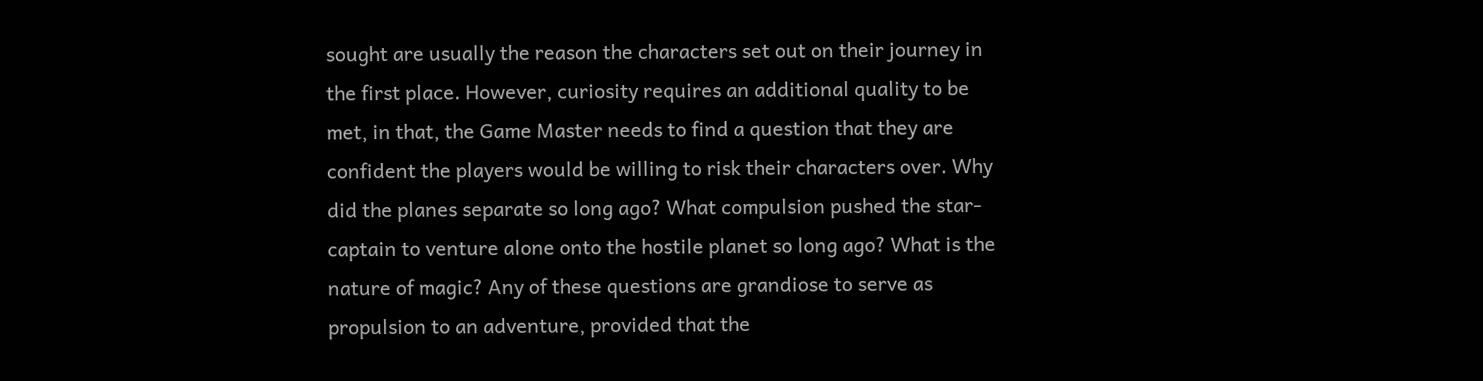sought are usually the reason the characters set out on their journey in the first place. However, curiosity requires an additional quality to be met, in that, the Game Master needs to find a question that they are confident the players would be willing to risk their characters over. Why did the planes separate so long ago? What compulsion pushed the star-captain to venture alone onto the hostile planet so long ago? What is the nature of magic? Any of these questions are grandiose to serve as propulsion to an adventure, provided that the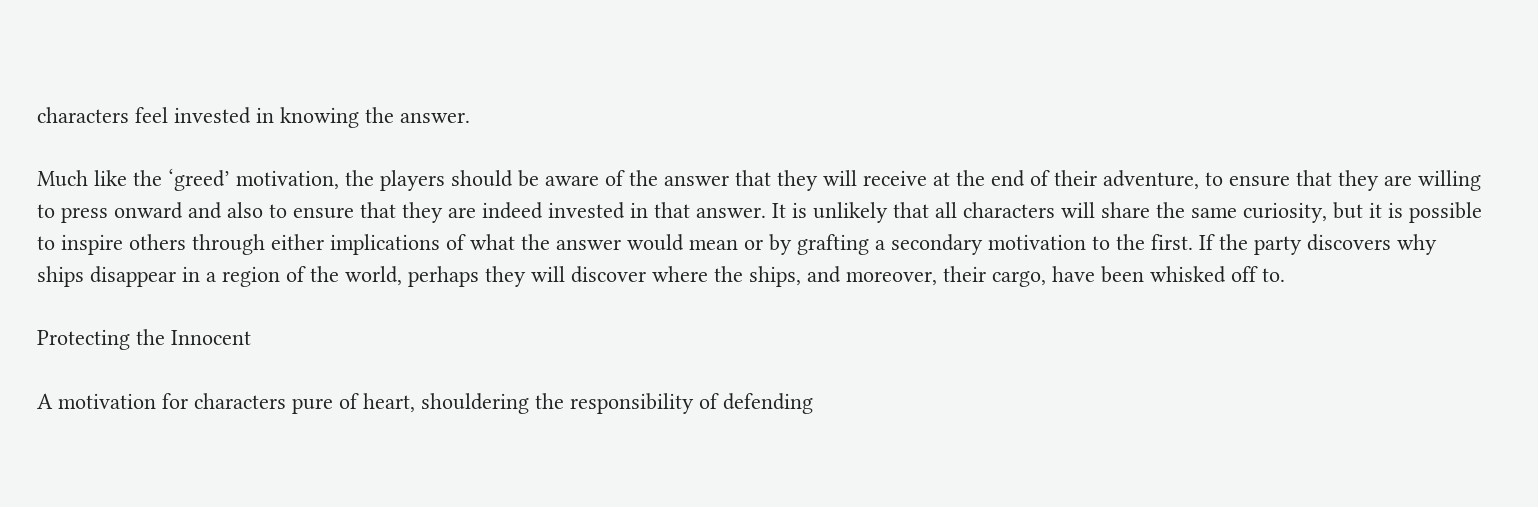characters feel invested in knowing the answer.

Much like the ‘greed’ motivation, the players should be aware of the answer that they will receive at the end of their adventure, to ensure that they are willing to press onward and also to ensure that they are indeed invested in that answer. It is unlikely that all characters will share the same curiosity, but it is possible to inspire others through either implications of what the answer would mean or by grafting a secondary motivation to the first. If the party discovers why ships disappear in a region of the world, perhaps they will discover where the ships, and moreover, their cargo, have been whisked off to.

Protecting the Innocent

A motivation for characters pure of heart, shouldering the responsibility of defending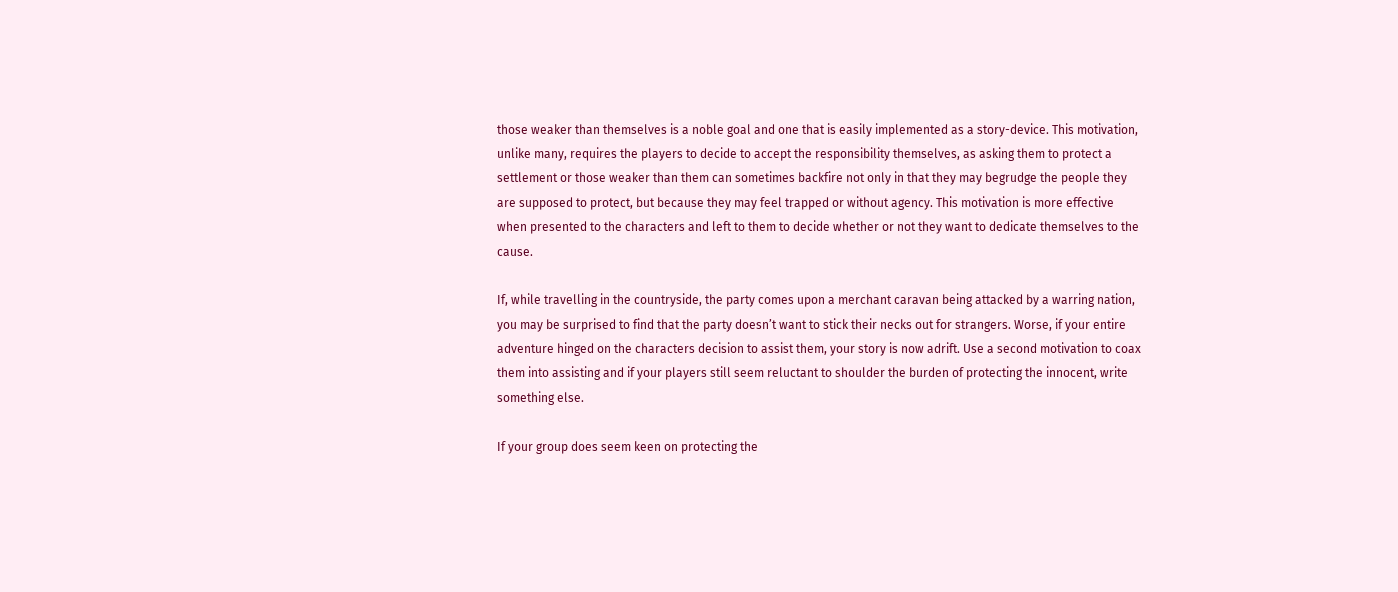those weaker than themselves is a noble goal and one that is easily implemented as a story-device. This motivation, unlike many, requires the players to decide to accept the responsibility themselves, as asking them to protect a settlement or those weaker than them can sometimes backfire not only in that they may begrudge the people they are supposed to protect, but because they may feel trapped or without agency. This motivation is more effective when presented to the characters and left to them to decide whether or not they want to dedicate themselves to the cause.

If, while travelling in the countryside, the party comes upon a merchant caravan being attacked by a warring nation, you may be surprised to find that the party doesn’t want to stick their necks out for strangers. Worse, if your entire adventure hinged on the characters decision to assist them, your story is now adrift. Use a second motivation to coax them into assisting and if your players still seem reluctant to shoulder the burden of protecting the innocent, write something else.

If your group does seem keen on protecting the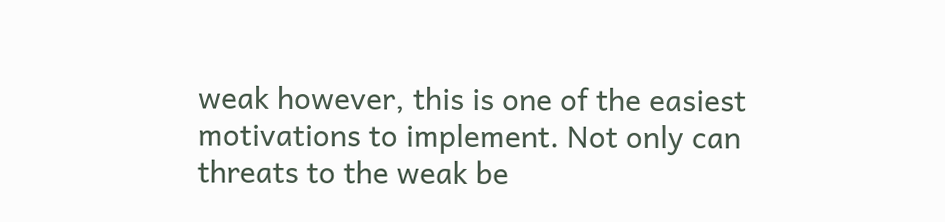weak however, this is one of the easiest motivations to implement. Not only can threats to the weak be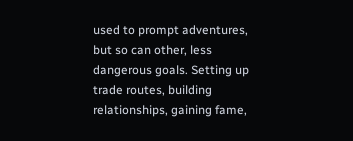used to prompt adventures, but so can other, less dangerous goals. Setting up trade routes, building relationships, gaining fame,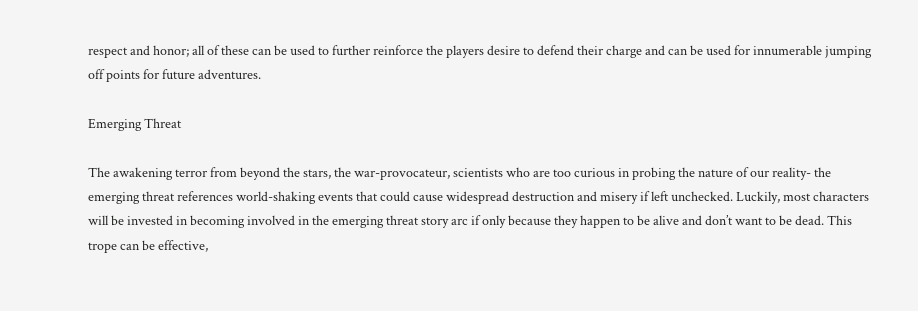respect and honor; all of these can be used to further reinforce the players desire to defend their charge and can be used for innumerable jumping off points for future adventures.

Emerging Threat

The awakening terror from beyond the stars, the war-provocateur, scientists who are too curious in probing the nature of our reality- the emerging threat references world-shaking events that could cause widespread destruction and misery if left unchecked. Luckily, most characters will be invested in becoming involved in the emerging threat story arc if only because they happen to be alive and don’t want to be dead. This trope can be effective,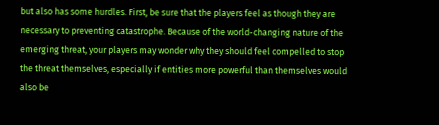but also has some hurdles. First, be sure that the players feel as though they are necessary to preventing catastrophe. Because of the world-changing nature of the emerging threat, your players may wonder why they should feel compelled to stop the threat themselves, especially if entities more powerful than themselves would also be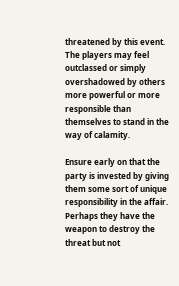threatened by this event. The players may feel outclassed or simply overshadowed by others more powerful or more responsible than themselves to stand in the way of calamity.

Ensure early on that the party is invested by giving them some sort of unique responsibility in the affair. Perhaps they have the weapon to destroy the threat but not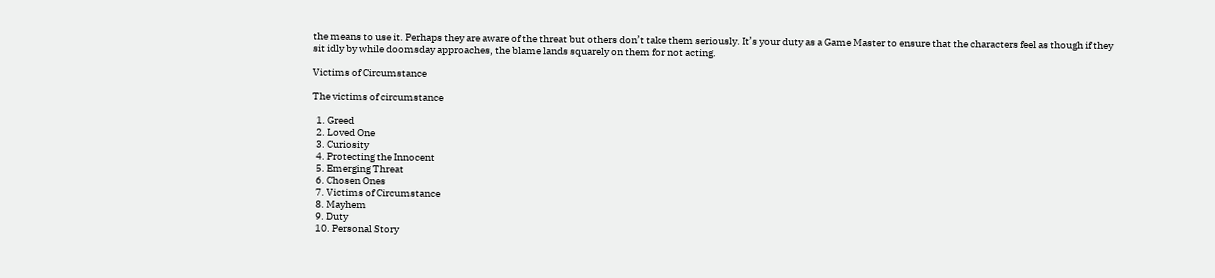the means to use it. Perhaps they are aware of the threat but others don’t take them seriously. It’s your duty as a Game Master to ensure that the characters feel as though if they sit idly by while doomsday approaches, the blame lands squarely on them for not acting.

Victims of Circumstance

The victims of circumstance

  1. Greed
  2. Loved One
  3. Curiosity
  4. Protecting the Innocent
  5. Emerging Threat
  6. Chosen Ones
  7. Victims of Circumstance
  8. Mayhem
  9. Duty
  10. Personal Story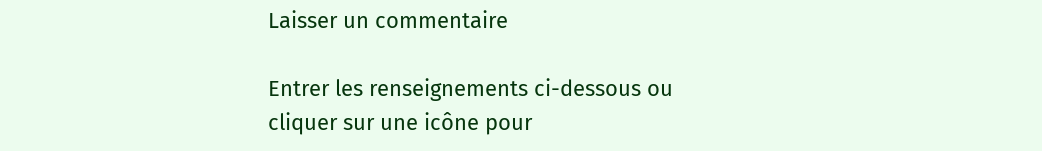Laisser un commentaire

Entrer les renseignements ci-dessous ou cliquer sur une icône pour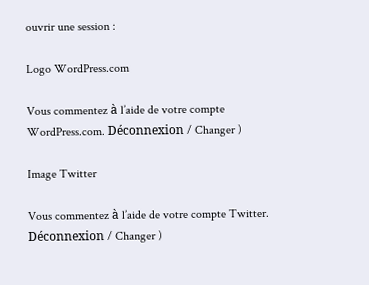ouvrir une session :

Logo WordPress.com

Vous commentez à l’aide de votre compte WordPress.com. Déconnexion / Changer )

Image Twitter

Vous commentez à l’aide de votre compte Twitter. Déconnexion / Changer )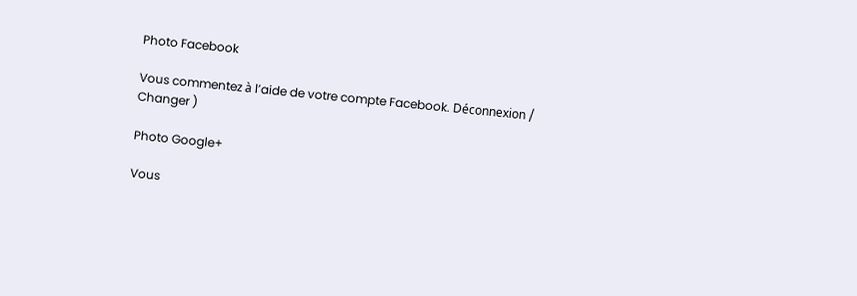Photo Facebook

Vous commentez à l’aide de votre compte Facebook. Déconnexion / Changer )

Photo Google+

Vous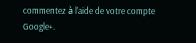commentez à l’aide de votre compte Google+.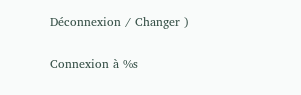Déconnexion / Changer )

Connexion à %s